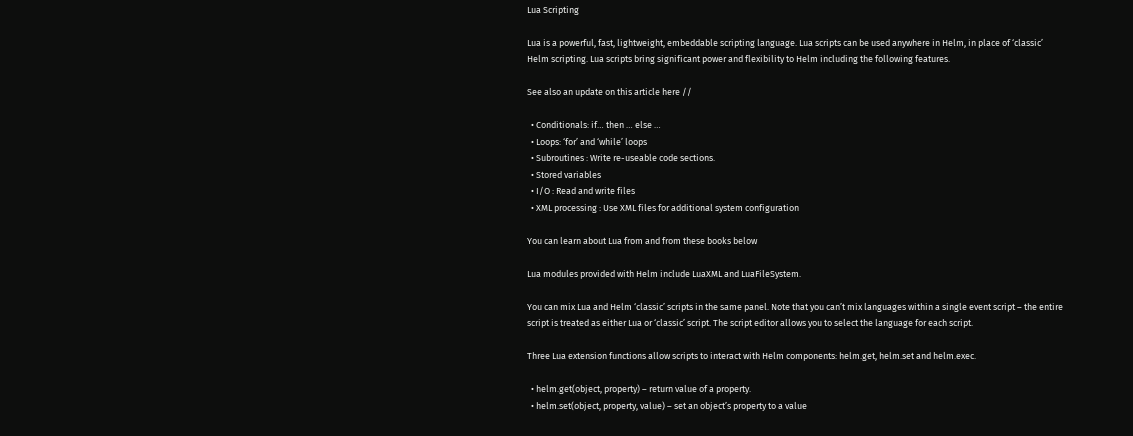Lua Scripting

Lua is a powerful, fast, lightweight, embeddable scripting language. Lua scripts can be used anywhere in Helm, in place of ‘classic’ Helm scripting. Lua scripts bring significant power and flexibility to Helm including the following features.

See also an update on this article here //

  • Conditionals: if… then … else …
  • Loops: ‘for’ and ‘while’ loops
  • Subroutines : Write re-useable code sections.
  • Stored variables
  • I/O : Read and write files
  • XML processing : Use XML files for additional system configuration

You can learn about Lua from and from these books below

Lua modules provided with Helm include LuaXML and LuaFileSystem.

You can mix Lua and Helm ‘classic’ scripts in the same panel. Note that you can’t mix languages within a single event script – the entire script is treated as either Lua or ‘classic’ script. The script editor allows you to select the language for each script.

Three Lua extension functions allow scripts to interact with Helm components: helm.get, helm.set and helm.exec.

  • helm.get(object, property) – return value of a property.
  • helm.set(object, property, value) – set an object’s property to a value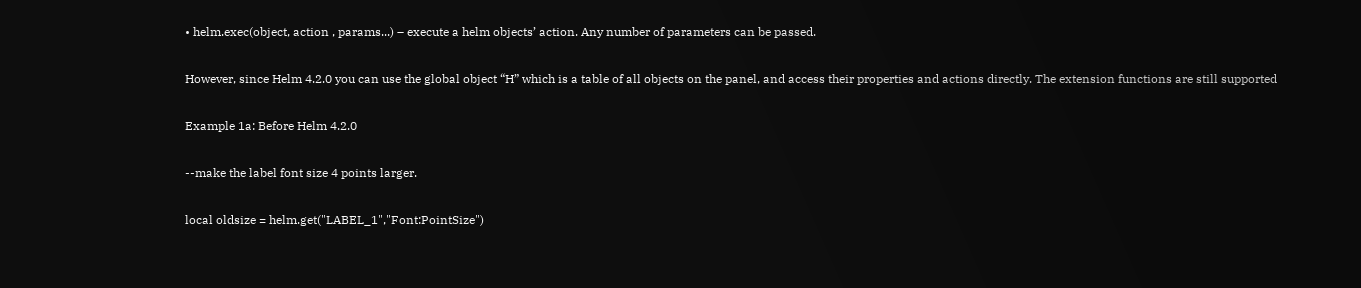• helm.exec(object, action , params...) – execute a helm objects’ action. Any number of parameters can be passed.

However, since Helm 4.2.0 you can use the global object “H” which is a table of all objects on the panel, and access their properties and actions directly. The extension functions are still supported

Example 1a: Before Helm 4.2.0

--make the label font size 4 points larger.

local oldsize = helm.get("LABEL_1","Font:PointSize")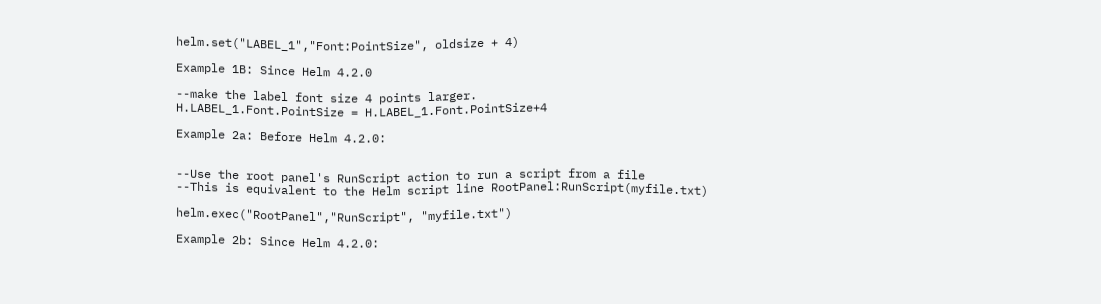helm.set("LABEL_1","Font:PointSize", oldsize + 4)

Example 1B: Since Helm 4.2.0

--make the label font size 4 points larger.
H.LABEL_1.Font.PointSize = H.LABEL_1.Font.PointSize+4

Example 2a: Before Helm 4.2.0:


--Use the root panel's RunScript action to run a script from a file
--This is equivalent to the Helm script line RootPanel:RunScript(myfile.txt)

helm.exec("RootPanel","RunScript", "myfile.txt")

Example 2b: Since Helm 4.2.0: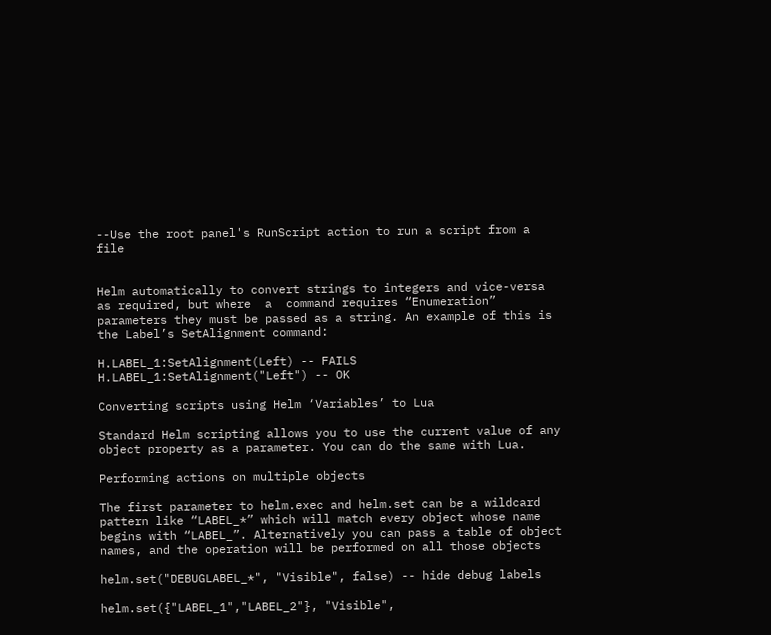--Use the root panel's RunScript action to run a script from a file


Helm automatically to convert strings to integers and vice-versa as required, but where  a  command requires “Enumeration” parameters they must be passed as a string. An example of this is the Label’s SetAlignment command:

H.LABEL_1:SetAlignment(Left) -- FAILS
H.LABEL_1:SetAlignment("Left") -- OK

Converting scripts using Helm ‘Variables’ to Lua

Standard Helm scripting allows you to use the current value of any object property as a parameter. You can do the same with Lua.

Performing actions on multiple objects

The first parameter to helm.exec and helm.set can be a wildcard pattern like “LABEL_*” which will match every object whose name begins with “LABEL_”. Alternatively you can pass a table of object names, and the operation will be performed on all those objects

helm.set("DEBUGLABEL_*", "Visible", false) -- hide debug labels

helm.set({"LABEL_1","LABEL_2"}, "Visible",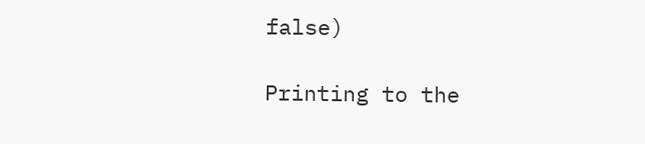false)

Printing to the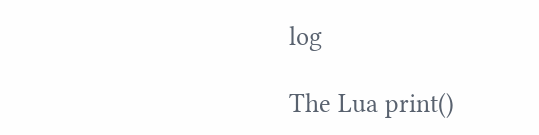log

The Lua print()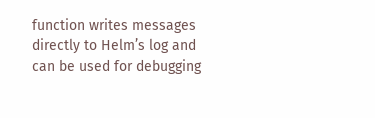function writes messages directly to Helm’s log and can be used for debugging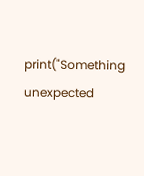print("Something unexpected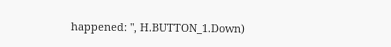happened: ", H.BUTTON_1.Down)